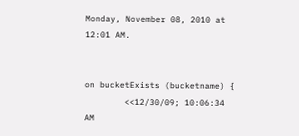Monday, November 08, 2010 at 12:01 AM.


on bucketExists (bucketname) {
        <<12/30/09; 10:06:34 AM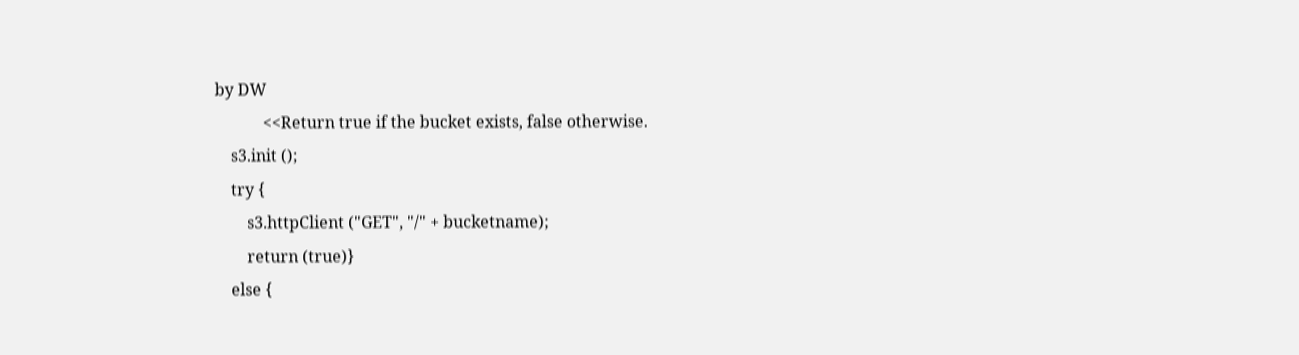by DW
            <<Return true if the bucket exists, false otherwise.
    s3.init ();
    try {
        s3.httpClient ("GET", "/" + bucketname);
        return (true)}
    else {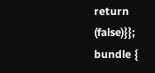return (false)}};
bundle {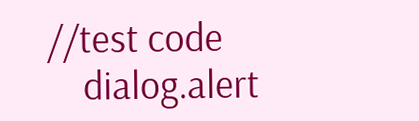//test code
    dialog.alert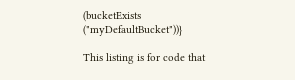(bucketExists ("myDefaultBucket"))}

This listing is for code that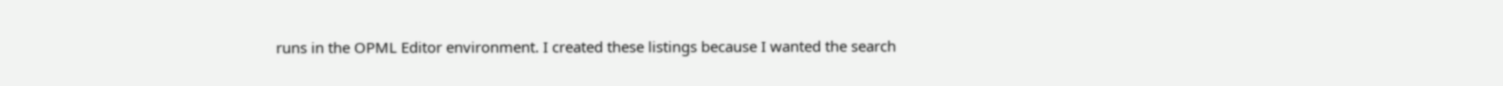runs in the OPML Editor environment. I created these listings because I wanted the search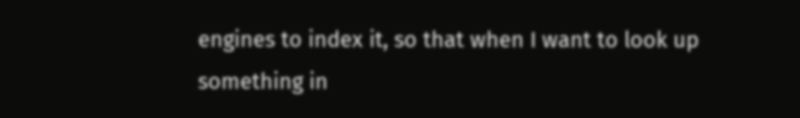engines to index it, so that when I want to look up something in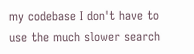my codebase I don't have to use the much slower search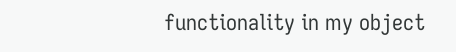functionality in my object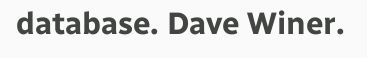database. Dave Winer.